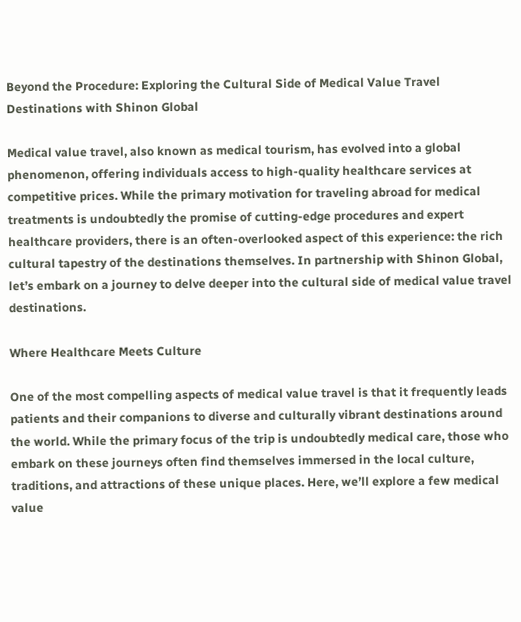Beyond the Procedure: Exploring the Cultural Side of Medical Value Travel Destinations with Shinon Global

Medical value travel, also known as medical tourism, has evolved into a global phenomenon, offering individuals access to high-quality healthcare services at competitive prices. While the primary motivation for traveling abroad for medical treatments is undoubtedly the promise of cutting-edge procedures and expert healthcare providers, there is an often-overlooked aspect of this experience: the rich cultural tapestry of the destinations themselves. In partnership with Shinon Global, let’s embark on a journey to delve deeper into the cultural side of medical value travel destinations.

Where Healthcare Meets Culture

One of the most compelling aspects of medical value travel is that it frequently leads patients and their companions to diverse and culturally vibrant destinations around the world. While the primary focus of the trip is undoubtedly medical care, those who embark on these journeys often find themselves immersed in the local culture, traditions, and attractions of these unique places. Here, we’ll explore a few medical value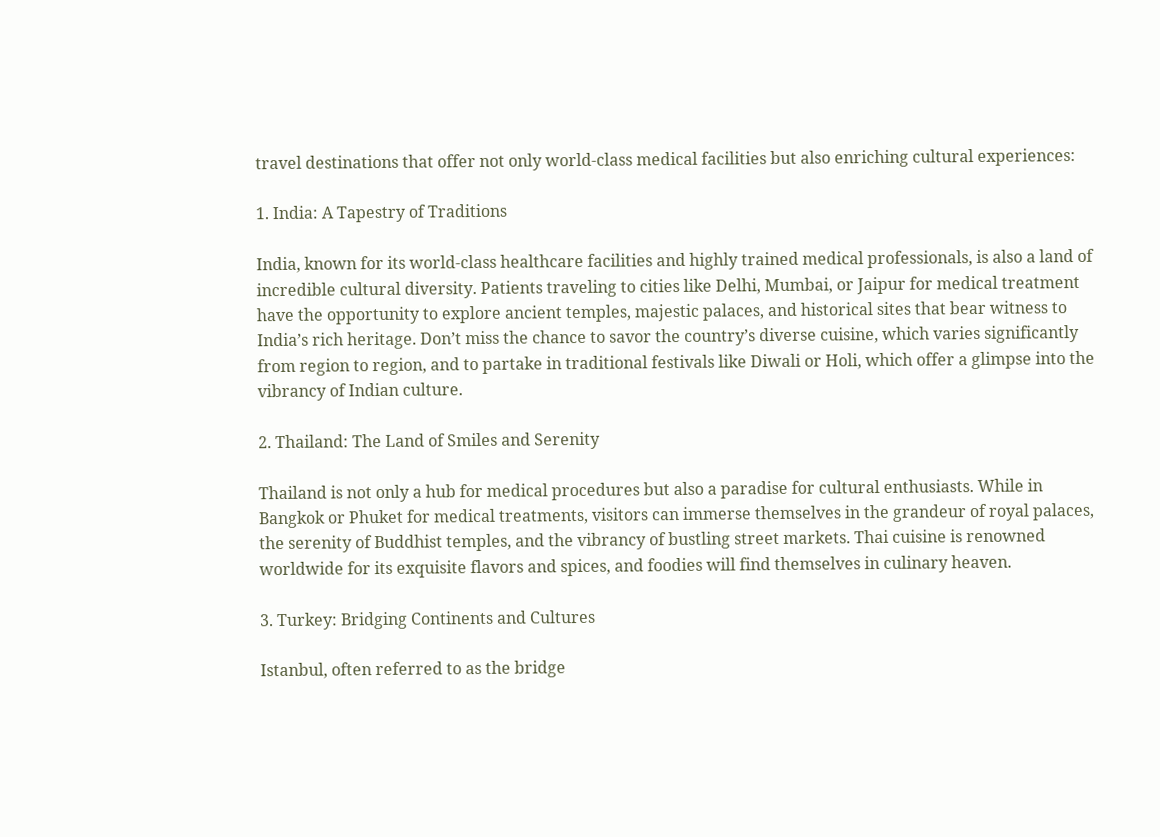travel destinations that offer not only world-class medical facilities but also enriching cultural experiences:

1. India: A Tapestry of Traditions

India, known for its world-class healthcare facilities and highly trained medical professionals, is also a land of incredible cultural diversity. Patients traveling to cities like Delhi, Mumbai, or Jaipur for medical treatment have the opportunity to explore ancient temples, majestic palaces, and historical sites that bear witness to India’s rich heritage. Don’t miss the chance to savor the country’s diverse cuisine, which varies significantly from region to region, and to partake in traditional festivals like Diwali or Holi, which offer a glimpse into the vibrancy of Indian culture.

2. Thailand: The Land of Smiles and Serenity

Thailand is not only a hub for medical procedures but also a paradise for cultural enthusiasts. While in Bangkok or Phuket for medical treatments, visitors can immerse themselves in the grandeur of royal palaces, the serenity of Buddhist temples, and the vibrancy of bustling street markets. Thai cuisine is renowned worldwide for its exquisite flavors and spices, and foodies will find themselves in culinary heaven.

3. Turkey: Bridging Continents and Cultures

Istanbul, often referred to as the bridge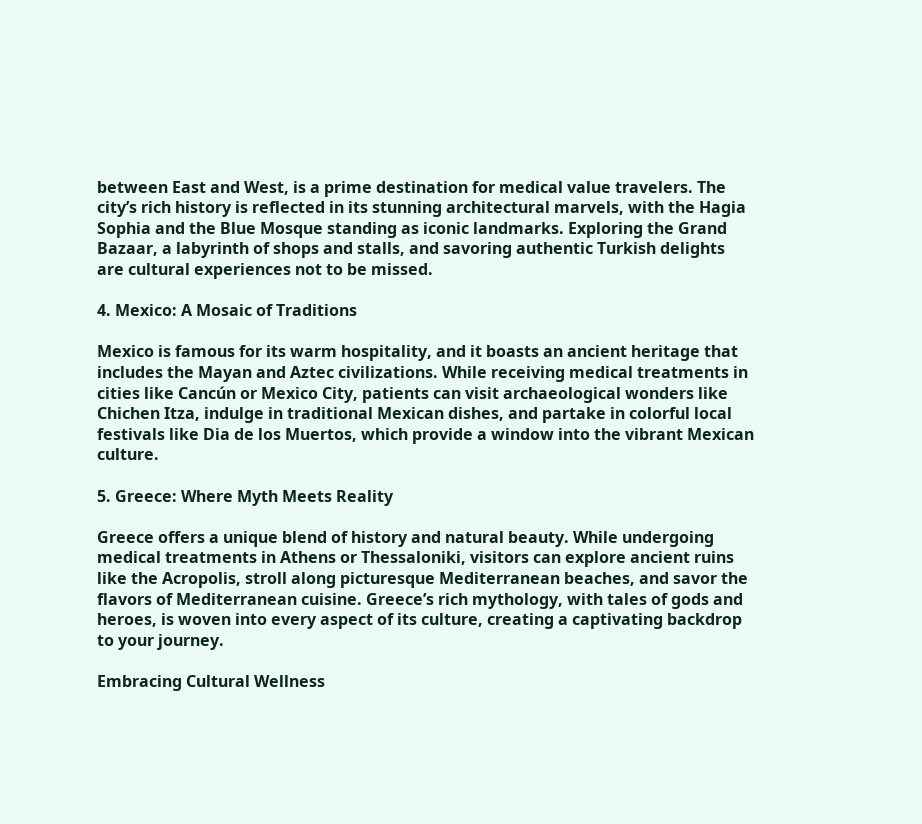between East and West, is a prime destination for medical value travelers. The city’s rich history is reflected in its stunning architectural marvels, with the Hagia Sophia and the Blue Mosque standing as iconic landmarks. Exploring the Grand Bazaar, a labyrinth of shops and stalls, and savoring authentic Turkish delights are cultural experiences not to be missed.

4. Mexico: A Mosaic of Traditions

Mexico is famous for its warm hospitality, and it boasts an ancient heritage that includes the Mayan and Aztec civilizations. While receiving medical treatments in cities like Cancún or Mexico City, patients can visit archaeological wonders like Chichen Itza, indulge in traditional Mexican dishes, and partake in colorful local festivals like Dia de los Muertos, which provide a window into the vibrant Mexican culture.

5. Greece: Where Myth Meets Reality

Greece offers a unique blend of history and natural beauty. While undergoing medical treatments in Athens or Thessaloniki, visitors can explore ancient ruins like the Acropolis, stroll along picturesque Mediterranean beaches, and savor the flavors of Mediterranean cuisine. Greece’s rich mythology, with tales of gods and heroes, is woven into every aspect of its culture, creating a captivating backdrop to your journey.

Embracing Cultural Wellness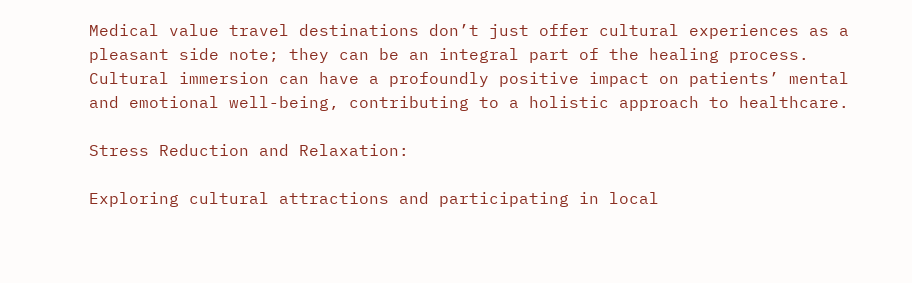Medical value travel destinations don’t just offer cultural experiences as a pleasant side note; they can be an integral part of the healing process. Cultural immersion can have a profoundly positive impact on patients’ mental and emotional well-being, contributing to a holistic approach to healthcare.

Stress Reduction and Relaxation:

Exploring cultural attractions and participating in local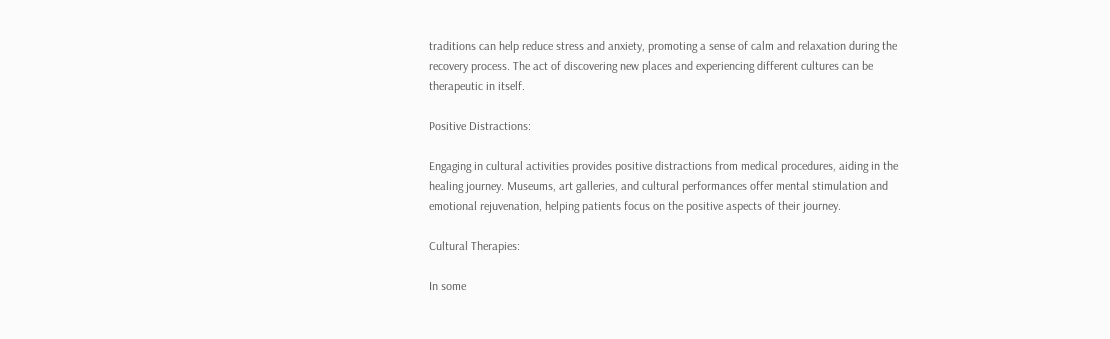traditions can help reduce stress and anxiety, promoting a sense of calm and relaxation during the recovery process. The act of discovering new places and experiencing different cultures can be therapeutic in itself.

Positive Distractions:

Engaging in cultural activities provides positive distractions from medical procedures, aiding in the healing journey. Museums, art galleries, and cultural performances offer mental stimulation and emotional rejuvenation, helping patients focus on the positive aspects of their journey.

Cultural Therapies:

In some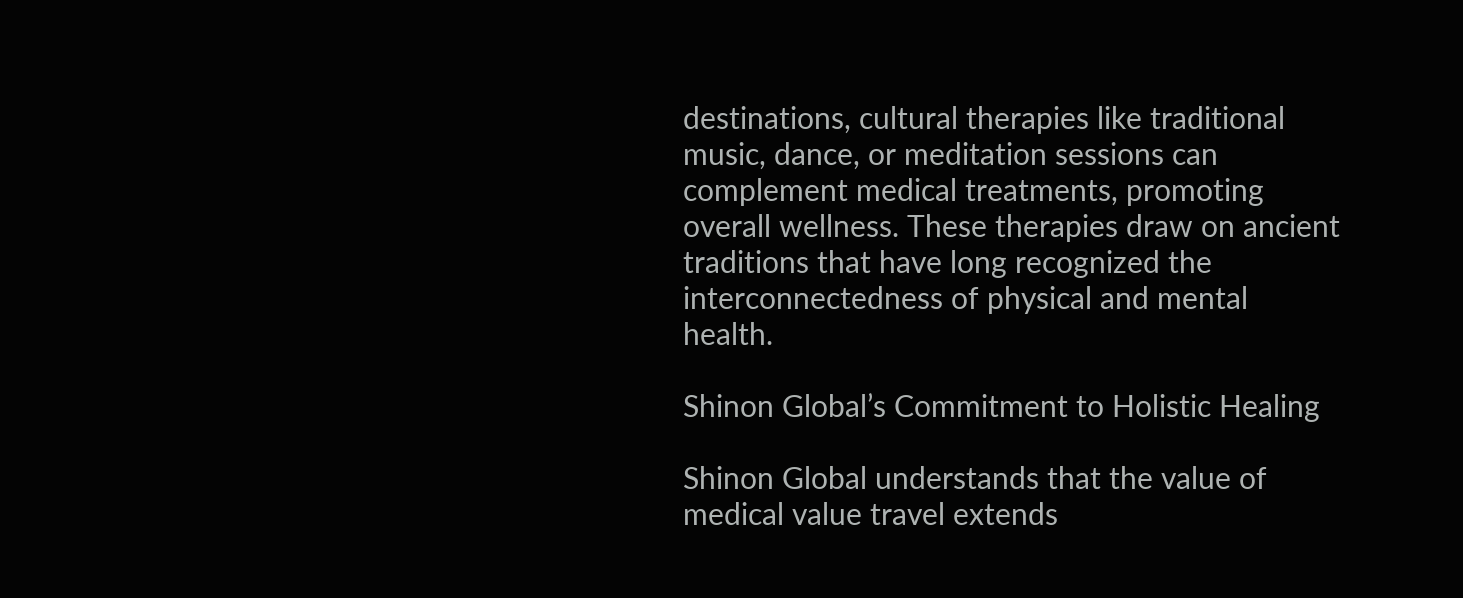destinations, cultural therapies like traditional music, dance, or meditation sessions can complement medical treatments, promoting overall wellness. These therapies draw on ancient traditions that have long recognized the interconnectedness of physical and mental health.

Shinon Global’s Commitment to Holistic Healing

Shinon Global understands that the value of medical value travel extends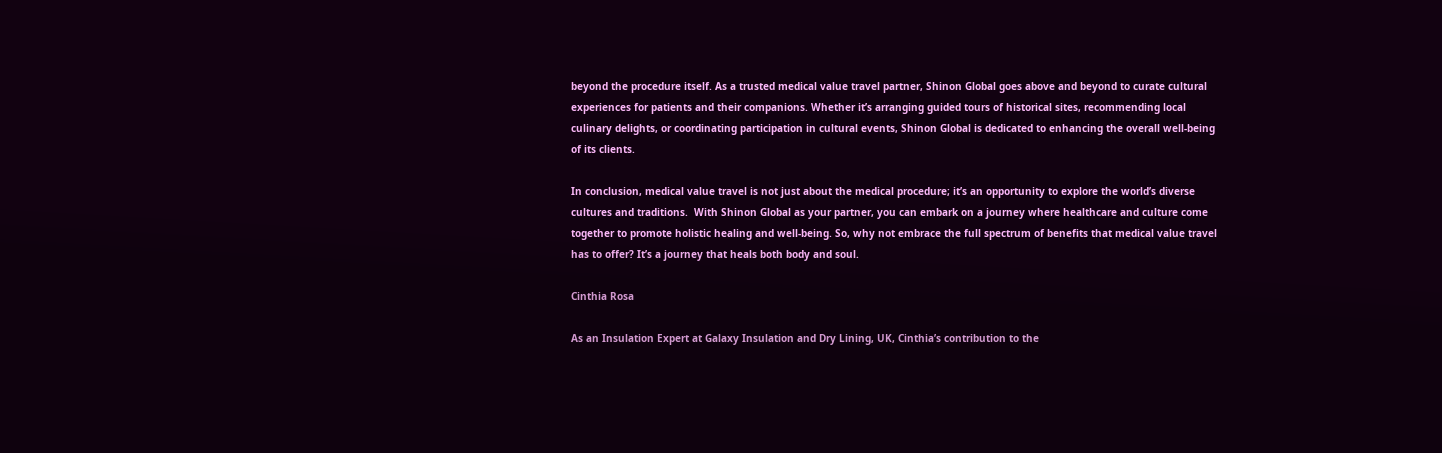beyond the procedure itself. As a trusted medical value travel partner, Shinon Global goes above and beyond to curate cultural experiences for patients and their companions. Whether it’s arranging guided tours of historical sites, recommending local culinary delights, or coordinating participation in cultural events, Shinon Global is dedicated to enhancing the overall well-being of its clients.

In conclusion, medical value travel is not just about the medical procedure; it’s an opportunity to explore the world’s diverse cultures and traditions.  With Shinon Global as your partner, you can embark on a journey where healthcare and culture come together to promote holistic healing and well-being. So, why not embrace the full spectrum of benefits that medical value travel has to offer? It’s a journey that heals both body and soul.

Cinthia Rosa

As an Insulation Expert at Galaxy Insulation and Dry Lining, UK, Cinthia’s contribution to the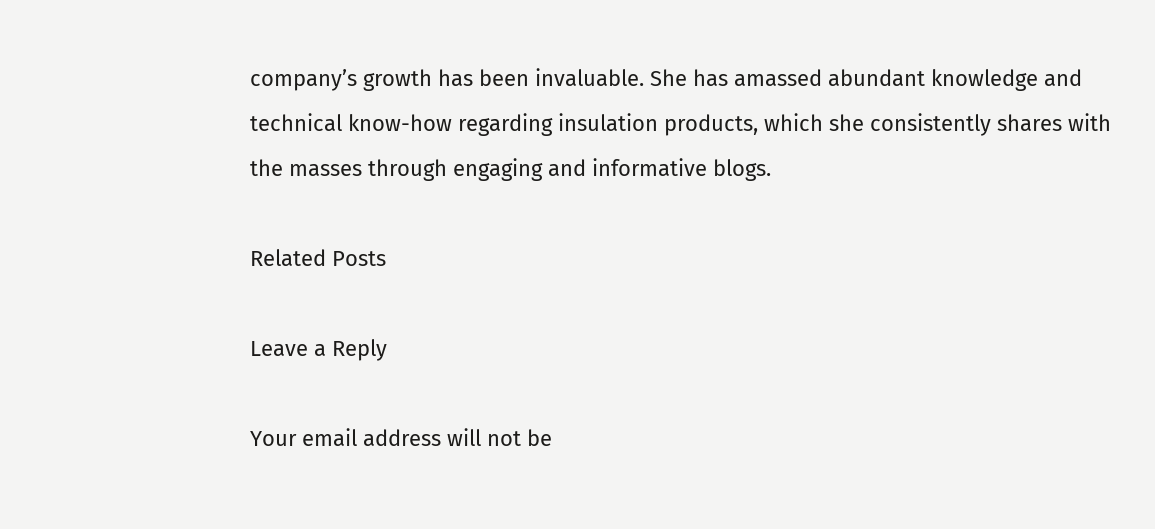company’s growth has been invaluable. She has amassed abundant knowledge and technical know-how regarding insulation products, which she consistently shares with the masses through engaging and informative blogs.

Related Posts

Leave a Reply

Your email address will not be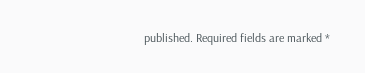published. Required fields are marked *